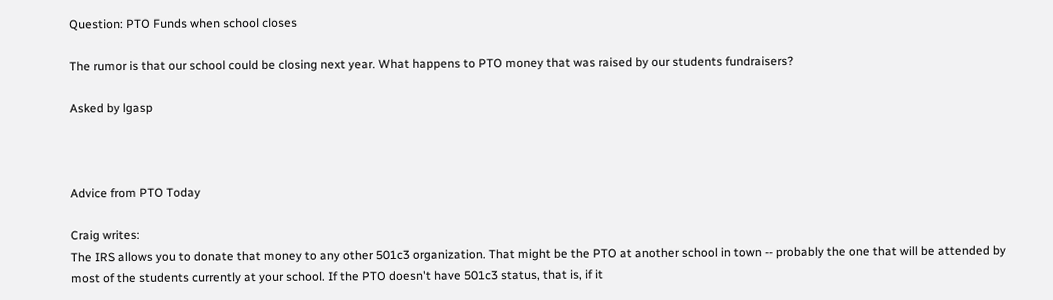Question: PTO Funds when school closes

The rumor is that our school could be closing next year. What happens to PTO money that was raised by our students fundraisers?

Asked by lgasp



Advice from PTO Today

Craig writes:
The IRS allows you to donate that money to any other 501c3 organization. That might be the PTO at another school in town -- probably the one that will be attended by most of the students currently at your school. If the PTO doesn't have 501c3 status, that is, if it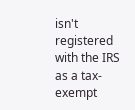isn't registered with the IRS as a tax-exempt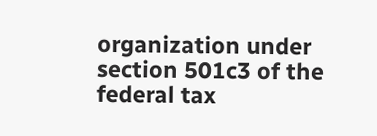organization under section 501c3 of the federal tax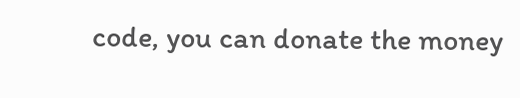code, you can donate the money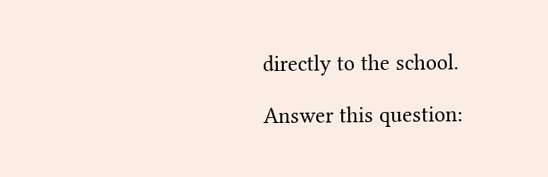directly to the school.

Answer this question: